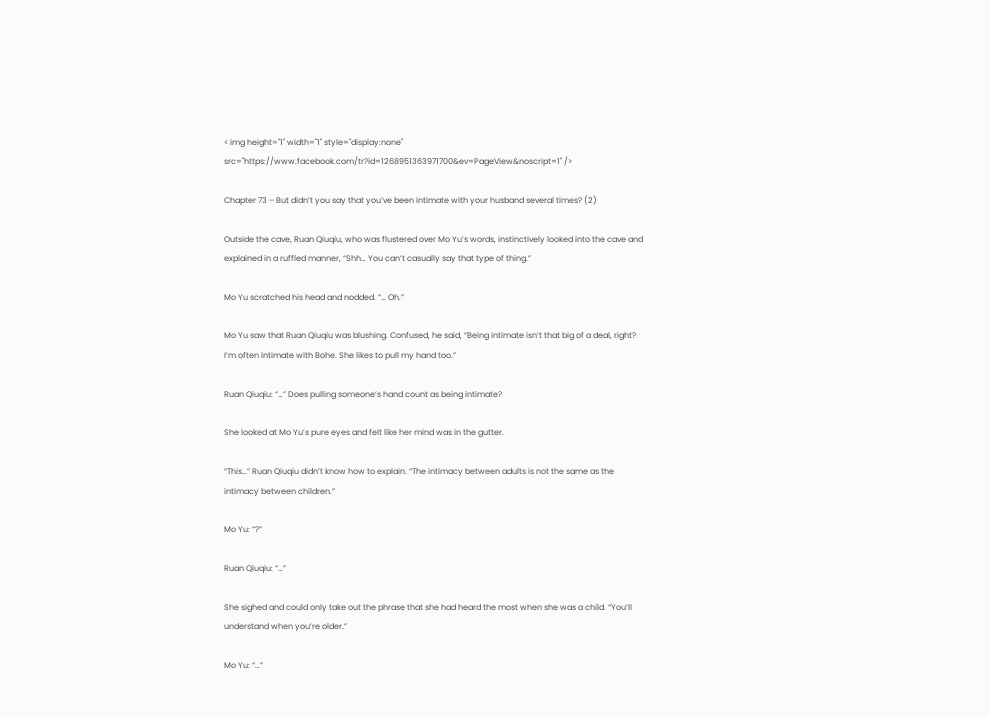< img height="1" width="1" style="display:none" src="https://www.facebook.com/tr?id=1268951363971700&ev=PageView&noscript=1" />

Chapter 73 – But didn’t you say that you’ve been intimate with your husband several times? (2)

Outside the cave, Ruan Qiuqiu, who was flustered over Mo Yu’s words, instinctively looked into the cave and explained in a ruffled manner, “Shh… You can’t casually say that type of thing.”

Mo Yu scratched his head and nodded. “… Oh.”

Mo Yu saw that Ruan Qiuqiu was blushing. Confused, he said, “Being intimate isn’t that big of a deal, right? I’m often intimate with Bohe. She likes to pull my hand too.”

Ruan Qiuqiu: “…” Does pulling someone’s hand count as being intimate?

She looked at Mo Yu’s pure eyes and felt like her mind was in the gutter.

“This…” Ruan Qiuqiu didn’t know how to explain. “The intimacy between adults is not the same as the intimacy between children.”

Mo Yu: “?”

Ruan Qiuqiu: “…”

She sighed and could only take out the phrase that she had heard the most when she was a child. “You’ll understand when you’re older.”

Mo Yu: “…”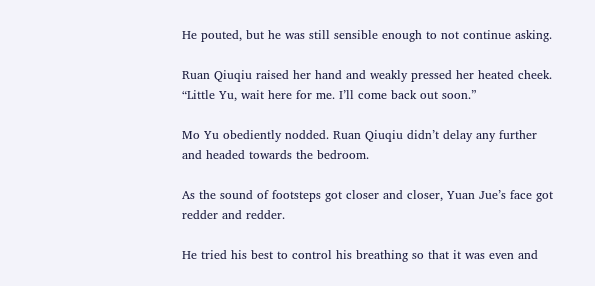He pouted, but he was still sensible enough to not continue asking.

Ruan Qiuqiu raised her hand and weakly pressed her heated cheek. “Little Yu, wait here for me. I’ll come back out soon.”

Mo Yu obediently nodded. Ruan Qiuqiu didn’t delay any further and headed towards the bedroom.

As the sound of footsteps got closer and closer, Yuan Jue’s face got redder and redder.

He tried his best to control his breathing so that it was even and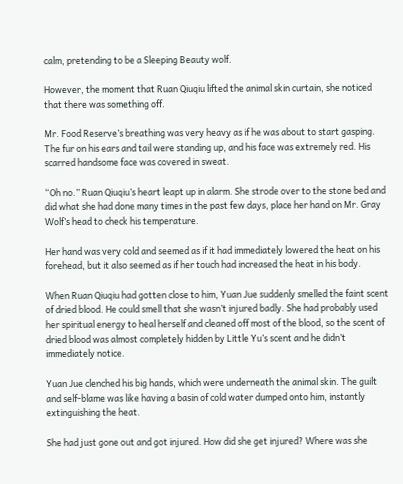calm, pretending to be a Sleeping Beauty wolf.

However, the moment that Ruan Qiuqiu lifted the animal skin curtain, she noticed that there was something off.

Mr. Food Reserve’s breathing was very heavy as if he was about to start gasping. The fur on his ears and tail were standing up, and his face was extremely red. His scarred handsome face was covered in sweat.

“Oh no.” Ruan Qiuqiu’s heart leapt up in alarm. She strode over to the stone bed and did what she had done many times in the past few days, place her hand on Mr. Gray Wolf’s head to check his temperature.

Her hand was very cold and seemed as if it had immediately lowered the heat on his forehead, but it also seemed as if her touch had increased the heat in his body.

When Ruan Qiuqiu had gotten close to him, Yuan Jue suddenly smelled the faint scent of dried blood. He could smell that she wasn’t injured badly. She had probably used her spiritual energy to heal herself and cleaned off most of the blood, so the scent of dried blood was almost completely hidden by Little Yu’s scent and he didn’t immediately notice.

Yuan Jue clenched his big hands, which were underneath the animal skin. The guilt and self-blame was like having a basin of cold water dumped onto him, instantly extinguishing the heat.

She had just gone out and got injured. How did she get injured? Where was she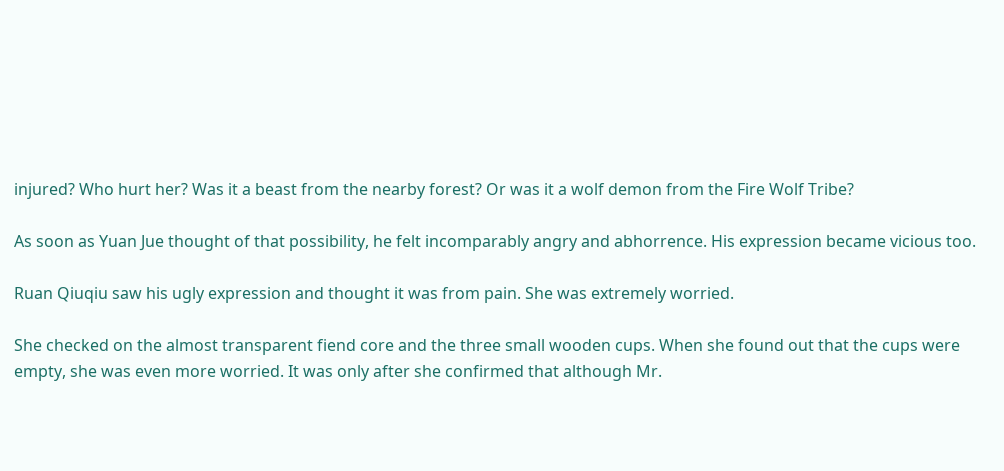injured? Who hurt her? Was it a beast from the nearby forest? Or was it a wolf demon from the Fire Wolf Tribe?

As soon as Yuan Jue thought of that possibility, he felt incomparably angry and abhorrence. His expression became vicious too.

Ruan Qiuqiu saw his ugly expression and thought it was from pain. She was extremely worried.

She checked on the almost transparent fiend core and the three small wooden cups. When she found out that the cups were empty, she was even more worried. It was only after she confirmed that although Mr.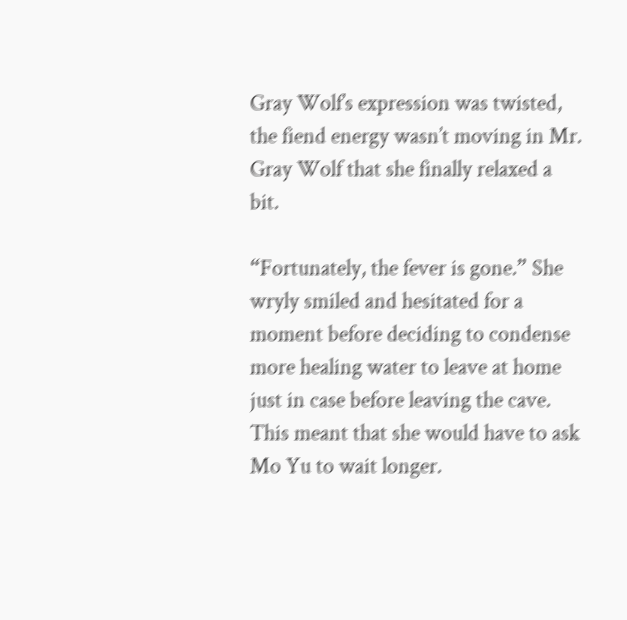Gray Wolf’s expression was twisted, the fiend energy wasn’t moving in Mr. Gray Wolf that she finally relaxed a bit.

“Fortunately, the fever is gone.” She wryly smiled and hesitated for a moment before deciding to condense more healing water to leave at home just in case before leaving the cave. This meant that she would have to ask Mo Yu to wait longer.